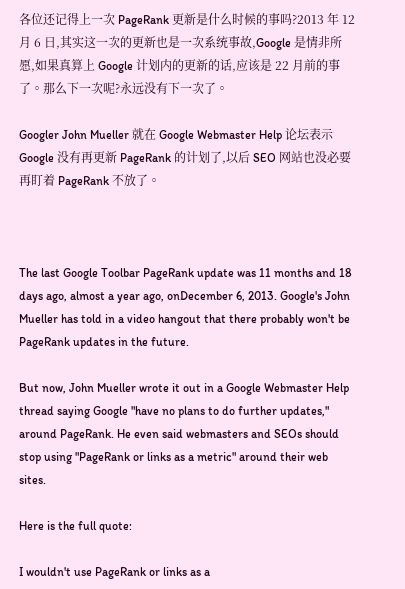各位还记得上一次 PageRank 更新是什么时候的事吗?2013 年 12 月 6 日,其实这一次的更新也是一次系统事故,Google 是情非所愿,如果真算上 Google 计划内的更新的话,应该是 22 月前的事了。那么下一次呢?永远没有下一次了。

Googler John Mueller 就在 Google Webmaster Help 论坛表示 Google 没有再更新 PageRank 的计划了,以后 SEO 网站也没必要再盯着 PageRank 不放了。



The last Google Toolbar PageRank update was 11 months and 18 days ago, almost a year ago, onDecember 6, 2013. Google's John Mueller has told in a video hangout that there probably won't be PageRank updates in the future.

But now, John Mueller wrote it out in a Google Webmaster Help thread saying Google "have no plans to do further updates," around PageRank. He even said webmasters and SEOs should stop using "PageRank or links as a metric" around their web sites.

Here is the full quote:

I wouldn't use PageRank or links as a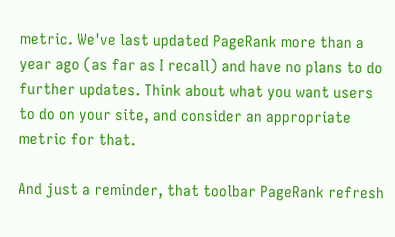metric. We've last updated PageRank more than a year ago (as far as I recall) and have no plans to do further updates. Think about what you want users to do on your site, and consider an appropriate metric for that.

And just a reminder, that toolbar PageRank refresh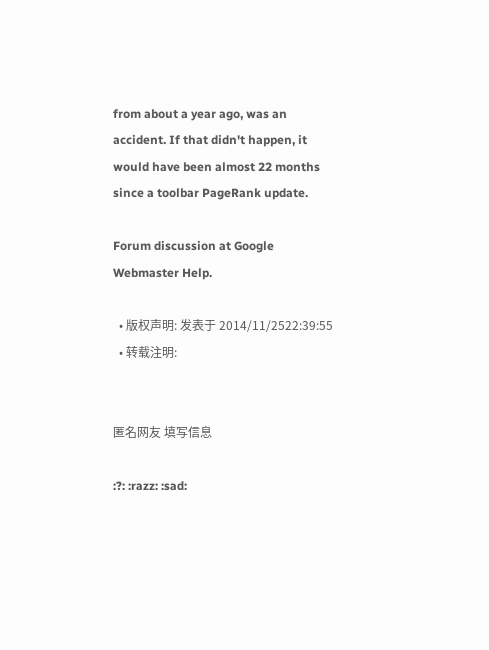from about a year ago, was an accident. If that didn't happen, it would have been almost 22 months since a toolbar PageRank update.

Forum discussion at Google Webmaster Help.

  • 版权声明: 发表于 2014/11/2522:39:55
  • 转载注明:


匿名网友 填写信息

:?: :razz: :sad: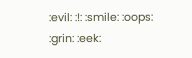:evil: :!: :smile: :oops: :grin: :eek: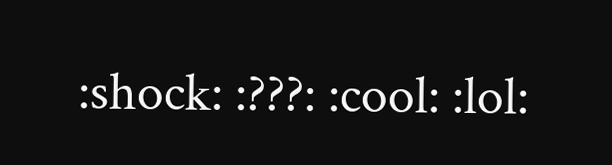:shock: :???: :cool: :lol: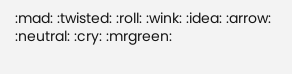:mad: :twisted: :roll: :wink: :idea: :arrow: :neutral: :cry: :mrgreen: